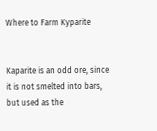Where to Farm Kyparite


Kaparite is an odd ore, since it is not smelted into bars, but used as the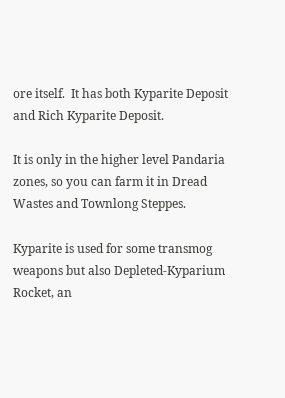ore itself.  It has both Kyparite Deposit and Rich Kyparite Deposit.

It is only in the higher level Pandaria zones, so you can farm it in Dread Wastes and Townlong Steppes.

Kyparite is used for some transmog weapons but also Depleted-Kyparium Rocket, an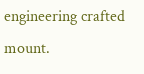engineering crafted mount.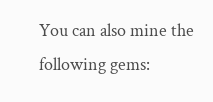You can also mine the following gems: